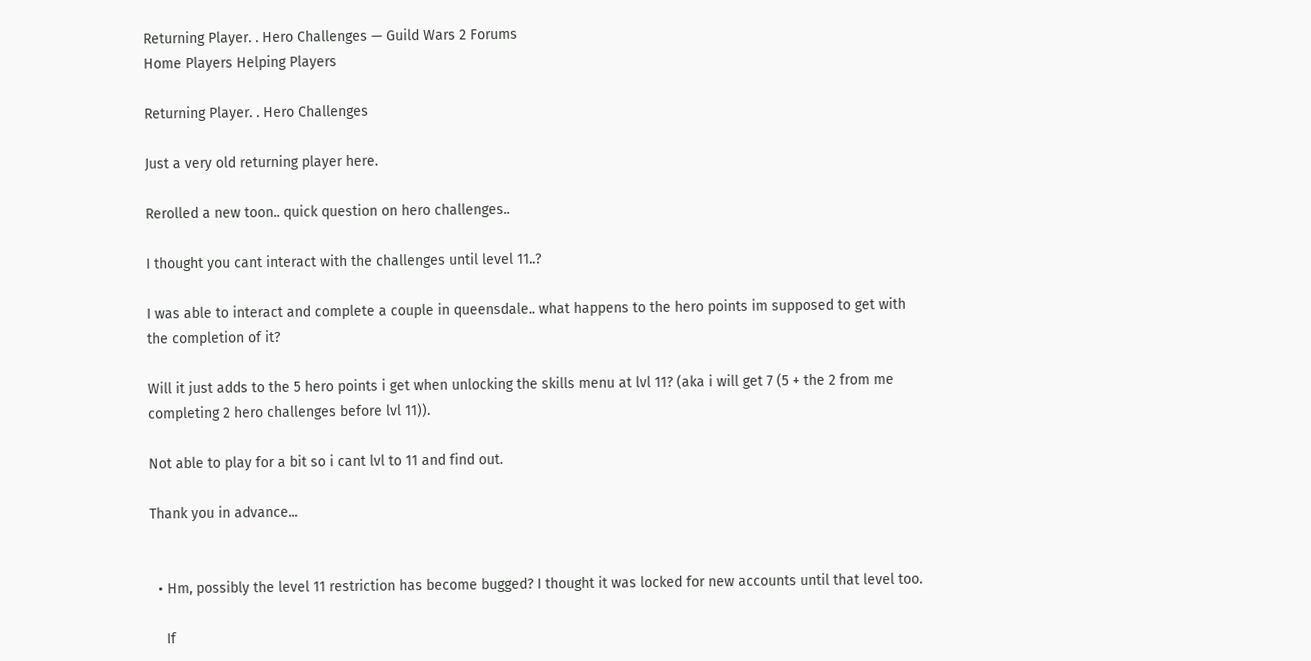Returning Player. . Hero Challenges — Guild Wars 2 Forums
Home Players Helping Players

Returning Player. . Hero Challenges

Just a very old returning player here.

Rerolled a new toon.. quick question on hero challenges..

I thought you cant interact with the challenges until level 11..?

I was able to interact and complete a couple in queensdale.. what happens to the hero points im supposed to get with the completion of it?

Will it just adds to the 5 hero points i get when unlocking the skills menu at lvl 11? (aka i will get 7 (5 + the 2 from me completing 2 hero challenges before lvl 11)).

Not able to play for a bit so i cant lvl to 11 and find out.

Thank you in advance...


  • Hm, possibly the level 11 restriction has become bugged? I thought it was locked for new accounts until that level too.

    If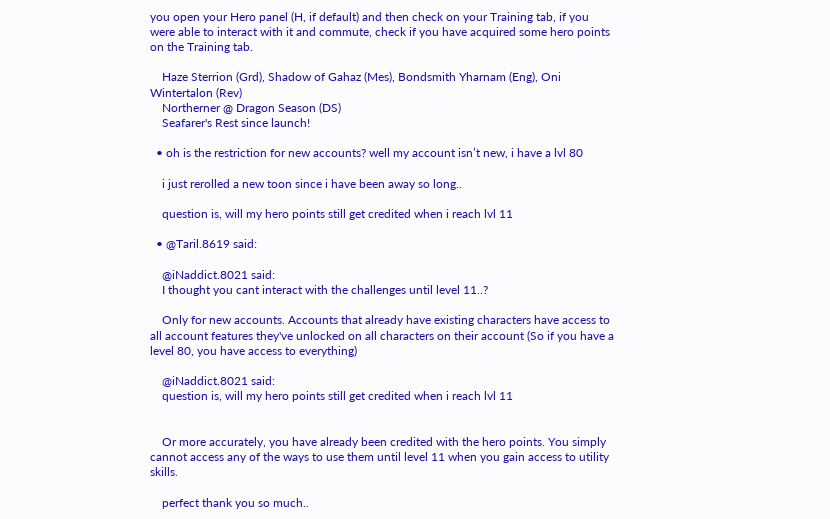you open your Hero panel (H, if default) and then check on your Training tab, if you were able to interact with it and commute, check if you have acquired some hero points on the Training tab.

    Haze Sterrion (Grd), Shadow of Gahaz (Mes), Bondsmith Yharnam (Eng), Oni Wintertalon (Rev)
    Northerner @ Dragon Season (DS)
    Seafarer's Rest since launch!

  • oh is the restriction for new accounts? well my account isn’t new, i have a lvl 80

    i just rerolled a new toon since i have been away so long..

    question is, will my hero points still get credited when i reach lvl 11

  • @Taril.8619 said:

    @iNaddict.8021 said:
    I thought you cant interact with the challenges until level 11..?

    Only for new accounts. Accounts that already have existing characters have access to all account features they've unlocked on all characters on their account (So if you have a level 80, you have access to everything)

    @iNaddict.8021 said:
    question is, will my hero points still get credited when i reach lvl 11


    Or more accurately, you have already been credited with the hero points. You simply cannot access any of the ways to use them until level 11 when you gain access to utility skills.

    perfect thank you so much..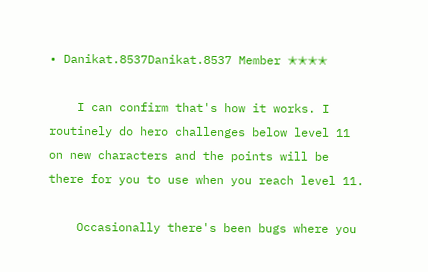• Danikat.8537Danikat.8537 Member ✭✭✭✭

    I can confirm that's how it works. I routinely do hero challenges below level 11 on new characters and the points will be there for you to use when you reach level 11.

    Occasionally there's been bugs where you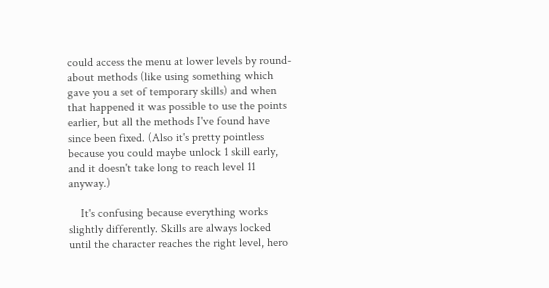could access the menu at lower levels by round-about methods (like using something which gave you a set of temporary skills) and when that happened it was possible to use the points earlier, but all the methods I've found have since been fixed. (Also it's pretty pointless because you could maybe unlock 1 skill early, and it doesn't take long to reach level 11 anyway.)

    It's confusing because everything works slightly differently. Skills are always locked until the character reaches the right level, hero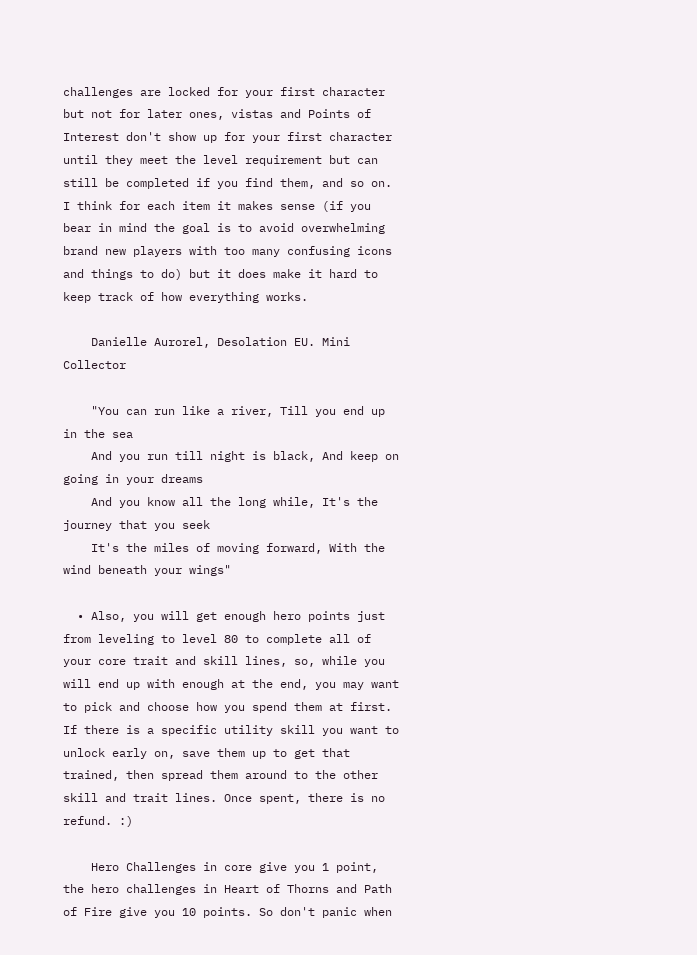challenges are locked for your first character but not for later ones, vistas and Points of Interest don't show up for your first character until they meet the level requirement but can still be completed if you find them, and so on. I think for each item it makes sense (if you bear in mind the goal is to avoid overwhelming brand new players with too many confusing icons and things to do) but it does make it hard to keep track of how everything works.

    Danielle Aurorel, Desolation EU. Mini Collector

    "You can run like a river, Till you end up in the sea
    And you run till night is black, And keep on going in your dreams
    And you know all the long while, It's the journey that you seek
    It's the miles of moving forward, With the wind beneath your wings"

  • Also, you will get enough hero points just from leveling to level 80 to complete all of your core trait and skill lines, so, while you will end up with enough at the end, you may want to pick and choose how you spend them at first. If there is a specific utility skill you want to unlock early on, save them up to get that trained, then spread them around to the other skill and trait lines. Once spent, there is no refund. :)

    Hero Challenges in core give you 1 point, the hero challenges in Heart of Thorns and Path of Fire give you 10 points. So don't panic when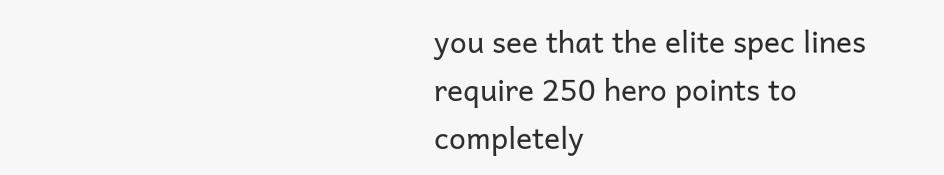you see that the elite spec lines require 250 hero points to completely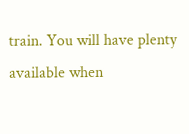train. You will have plenty available when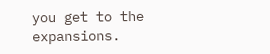you get to the expansions.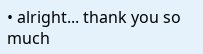• alright... thank you so much